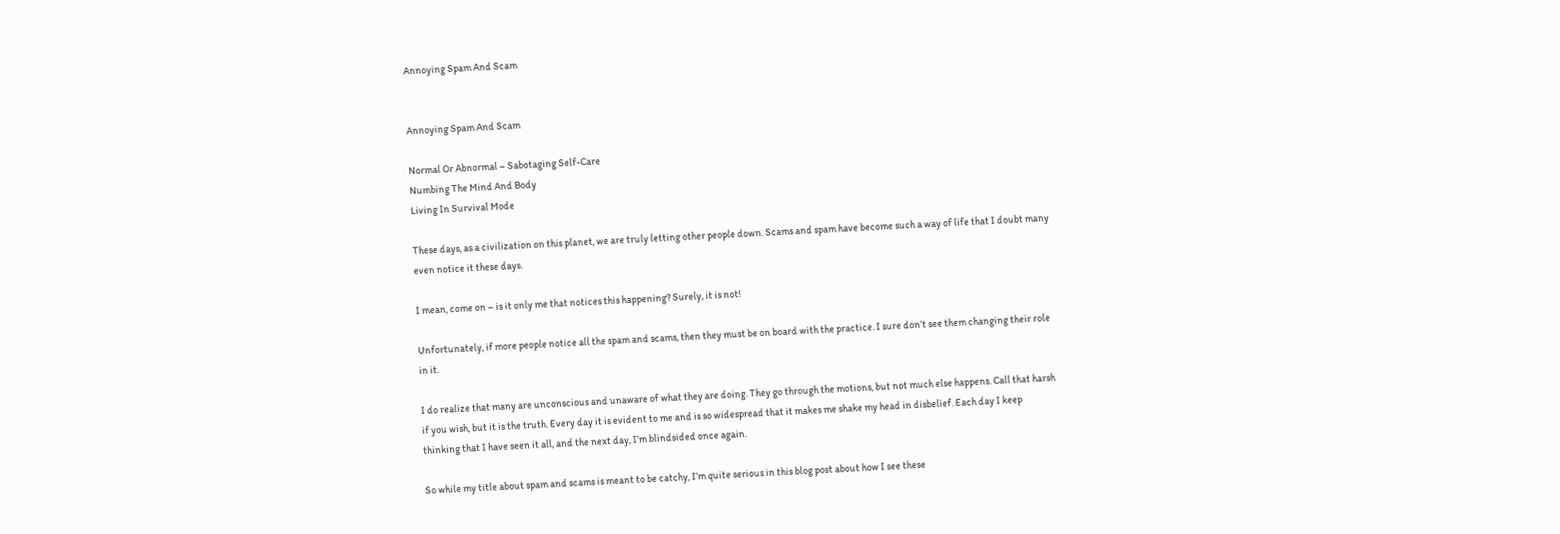Annoying Spam And Scam


Annoying Spam And Scam

Normal Or Abnormal – Sabotaging Self-Care
Numbing The Mind And Body
Living In Survival Mode

These days, as a civilization on this planet, we are truly letting other people down. Scams and spam have become such a way of life that I doubt many even notice it these days.

I mean, come on – is it only me that notices this happening? Surely, it is not!

Unfortunately, if more people notice all the spam and scams, then they must be on board with the practice. I sure don’t see them changing their role in it.

I do realize that many are unconscious and unaware of what they are doing. They go through the motions, but not much else happens. Call that harsh if you wish, but it is the truth. Every day it is evident to me and is so widespread that it makes me shake my head in disbelief. Each day I keep thinking that I have seen it all, and the next day, I’m blindsided once again.

So while my title about spam and scams is meant to be catchy, I’m quite serious in this blog post about how I see these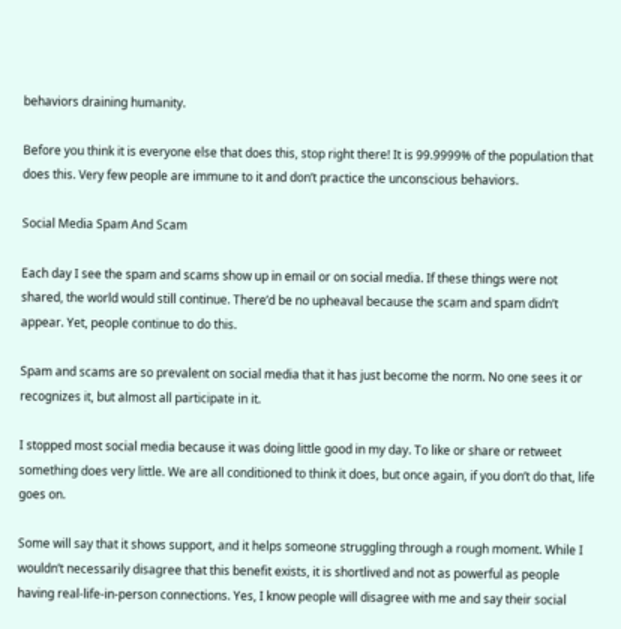behaviors draining humanity.

Before you think it is everyone else that does this, stop right there! It is 99.9999% of the population that does this. Very few people are immune to it and don’t practice the unconscious behaviors.

Social Media Spam And Scam

Each day I see the spam and scams show up in email or on social media. If these things were not shared, the world would still continue. There’d be no upheaval because the scam and spam didn’t appear. Yet, people continue to do this.

Spam and scams are so prevalent on social media that it has just become the norm. No one sees it or recognizes it, but almost all participate in it.

I stopped most social media because it was doing little good in my day. To like or share or retweet something does very little. We are all conditioned to think it does, but once again, if you don’t do that, life goes on.

Some will say that it shows support, and it helps someone struggling through a rough moment. While I wouldn’t necessarily disagree that this benefit exists, it is shortlived and not as powerful as people having real-life-in-person connections. Yes, I know people will disagree with me and say their social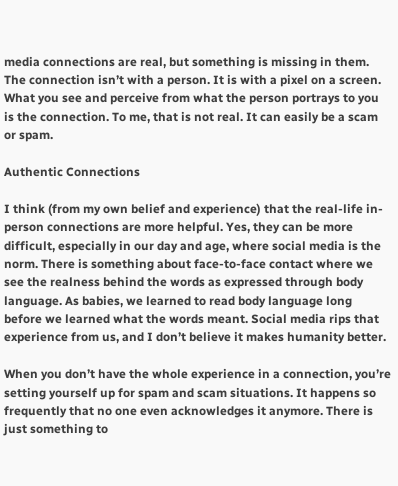media connections are real, but something is missing in them. The connection isn’t with a person. It is with a pixel on a screen. What you see and perceive from what the person portrays to you is the connection. To me, that is not real. It can easily be a scam or spam.

Authentic Connections

I think (from my own belief and experience) that the real-life in-person connections are more helpful. Yes, they can be more difficult, especially in our day and age, where social media is the norm. There is something about face-to-face contact where we see the realness behind the words as expressed through body language. As babies, we learned to read body language long before we learned what the words meant. Social media rips that experience from us, and I don’t believe it makes humanity better.

When you don’t have the whole experience in a connection, you’re setting yourself up for spam and scam situations. It happens so frequently that no one even acknowledges it anymore. There is just something to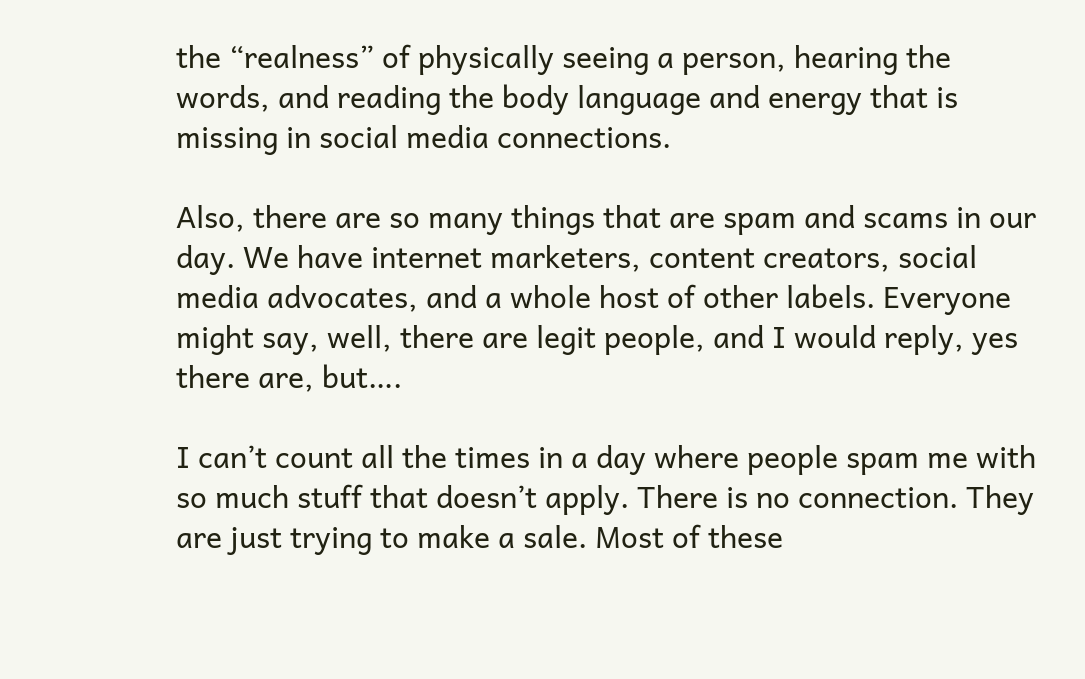the “realness” of physically seeing a person, hearing the words, and reading the body language and energy that is missing in social media connections.

Also, there are so many things that are spam and scams in our day. We have internet marketers, content creators, social media advocates, and a whole host of other labels. Everyone might say, well, there are legit people, and I would reply, yes there are, but….

I can’t count all the times in a day where people spam me with so much stuff that doesn’t apply. There is no connection. They are just trying to make a sale. Most of these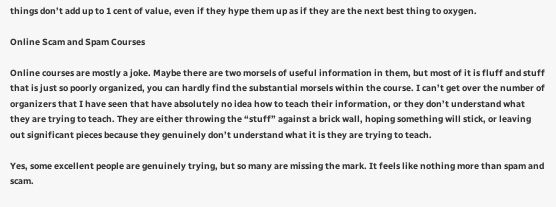things don’t add up to 1 cent of value, even if they hype them up as if they are the next best thing to oxygen.

Online Scam and Spam Courses

Online courses are mostly a joke. Maybe there are two morsels of useful information in them, but most of it is fluff and stuff that is just so poorly organized, you can hardly find the substantial morsels within the course. I can’t get over the number of organizers that I have seen that have absolutely no idea how to teach their information, or they don’t understand what they are trying to teach. They are either throwing the “stuff” against a brick wall, hoping something will stick, or leaving out significant pieces because they genuinely don’t understand what it is they are trying to teach.

Yes, some excellent people are genuinely trying, but so many are missing the mark. It feels like nothing more than spam and scam.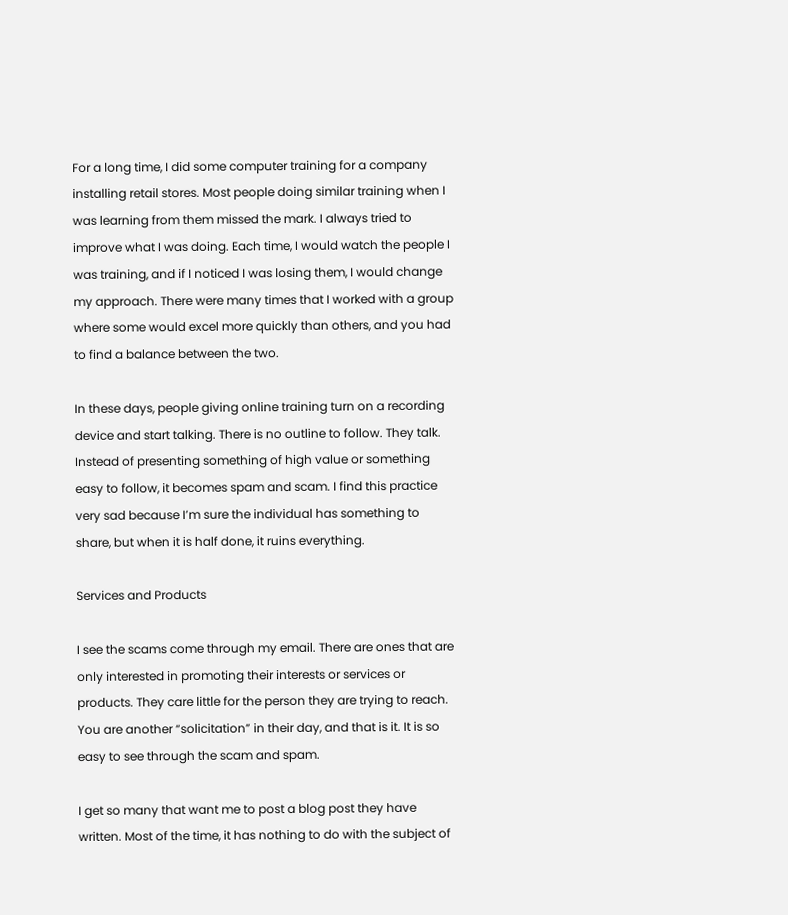For a long time, I did some computer training for a company installing retail stores. Most people doing similar training when I was learning from them missed the mark. I always tried to improve what I was doing. Each time, I would watch the people I was training, and if I noticed I was losing them, I would change my approach. There were many times that I worked with a group where some would excel more quickly than others, and you had to find a balance between the two.

In these days, people giving online training turn on a recording device and start talking. There is no outline to follow. They talk. Instead of presenting something of high value or something easy to follow, it becomes spam and scam. I find this practice very sad because I’m sure the individual has something to share, but when it is half done, it ruins everything.

Services and Products

I see the scams come through my email. There are ones that are only interested in promoting their interests or services or products. They care little for the person they are trying to reach. You are another “solicitation” in their day, and that is it. It is so easy to see through the scam and spam.

I get so many that want me to post a blog post they have written. Most of the time, it has nothing to do with the subject of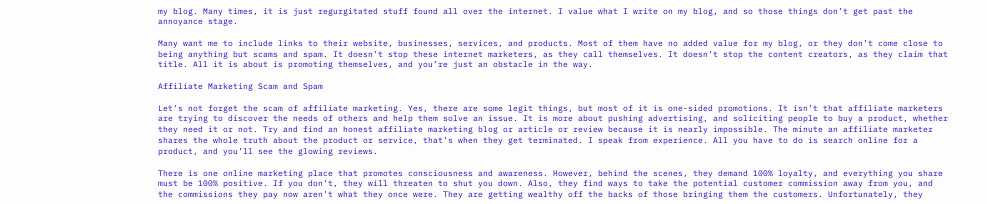my blog. Many times, it is just regurgitated stuff found all over the internet. I value what I write on my blog, and so those things don’t get past the annoyance stage.

Many want me to include links to their website, businesses, services, and products. Most of them have no added value for my blog, or they don’t come close to being anything but scams and spam. It doesn’t stop these internet marketers, as they call themselves. It doesn’t stop the content creators, as they claim that title. All it is about is promoting themselves, and you’re just an obstacle in the way.

Affiliate Marketing Scam and Spam

Let’s not forget the scam of affiliate marketing. Yes, there are some legit things, but most of it is one-sided promotions. It isn’t that affiliate marketers are trying to discover the needs of others and help them solve an issue. It is more about pushing advertising, and soliciting people to buy a product, whether they need it or not. Try and find an honest affiliate marketing blog or article or review because it is nearly impossible. The minute an affiliate marketer shares the whole truth about the product or service, that’s when they get terminated. I speak from experience. All you have to do is search online for a product, and you’ll see the glowing reviews.

There is one online marketing place that promotes consciousness and awareness. However, behind the scenes, they demand 100% loyalty, and everything you share must be 100% positive. If you don’t, they will threaten to shut you down. Also, they find ways to take the potential customer commission away from you, and the commissions they pay now aren’t what they once were. They are getting wealthy off the backs of those bringing them the customers. Unfortunately, they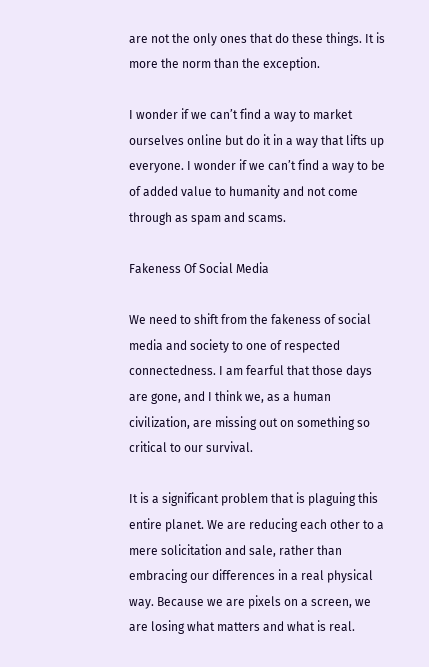are not the only ones that do these things. It is more the norm than the exception.

I wonder if we can’t find a way to market ourselves online but do it in a way that lifts up everyone. I wonder if we can’t find a way to be of added value to humanity and not come through as spam and scams.

Fakeness Of Social Media

We need to shift from the fakeness of social media and society to one of respected connectedness. I am fearful that those days are gone, and I think we, as a human civilization, are missing out on something so critical to our survival.

It is a significant problem that is plaguing this entire planet. We are reducing each other to a mere solicitation and sale, rather than embracing our differences in a real physical way. Because we are pixels on a screen, we are losing what matters and what is real.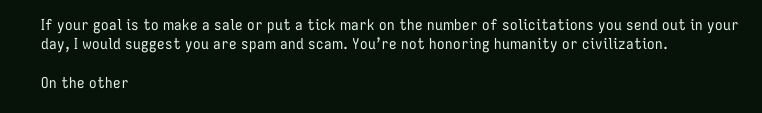If your goal is to make a sale or put a tick mark on the number of solicitations you send out in your day, I would suggest you are spam and scam. You’re not honoring humanity or civilization.

On the other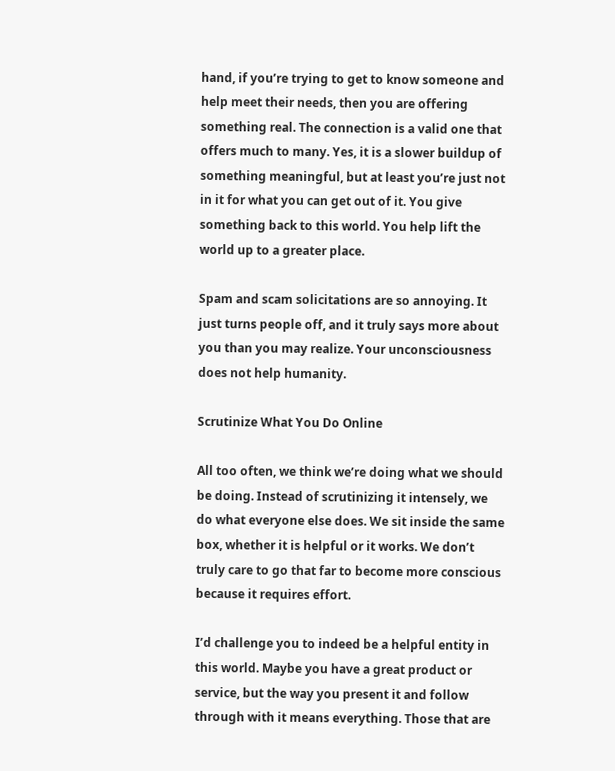hand, if you’re trying to get to know someone and help meet their needs, then you are offering something real. The connection is a valid one that offers much to many. Yes, it is a slower buildup of something meaningful, but at least you’re just not in it for what you can get out of it. You give something back to this world. You help lift the world up to a greater place.

Spam and scam solicitations are so annoying. It just turns people off, and it truly says more about you than you may realize. Your unconsciousness does not help humanity.

Scrutinize What You Do Online

All too often, we think we’re doing what we should be doing. Instead of scrutinizing it intensely, we do what everyone else does. We sit inside the same box, whether it is helpful or it works. We don’t truly care to go that far to become more conscious because it requires effort.

I’d challenge you to indeed be a helpful entity in this world. Maybe you have a great product or service, but the way you present it and follow through with it means everything. Those that are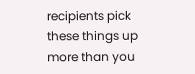recipients pick these things up more than you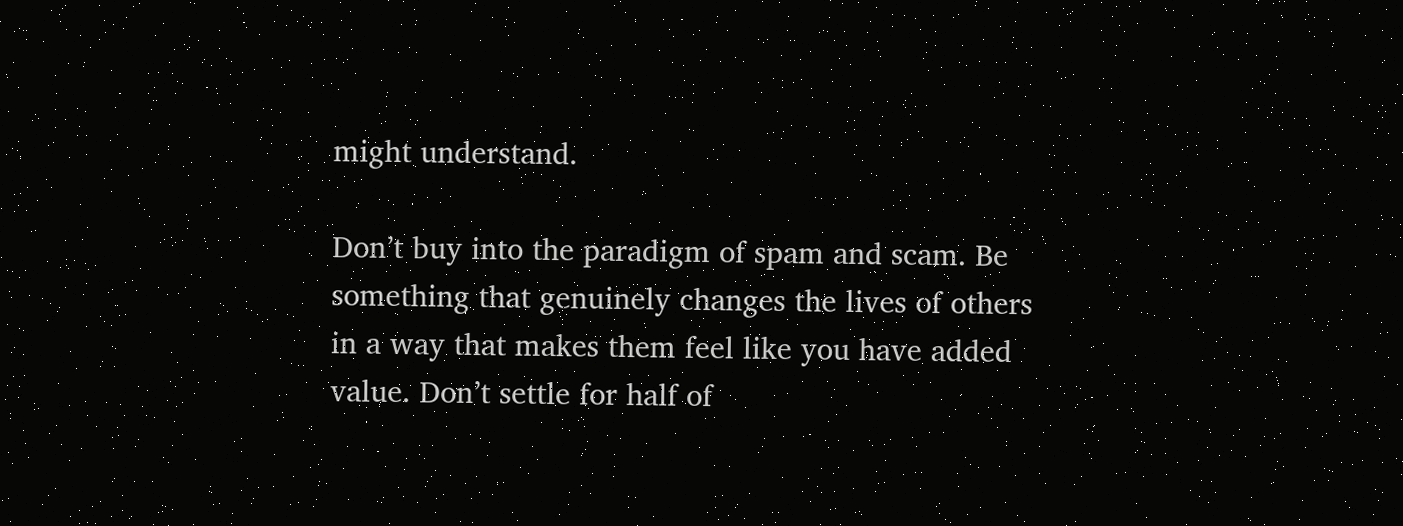might understand.

Don’t buy into the paradigm of spam and scam. Be something that genuinely changes the lives of others in a way that makes them feel like you have added value. Don’t settle for half of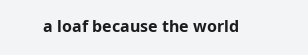a loaf because the world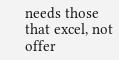needs those that excel, not offer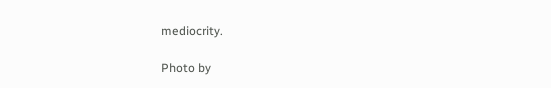mediocrity.

Photo by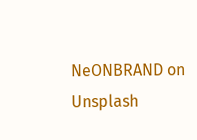NeONBRAND on Unsplash